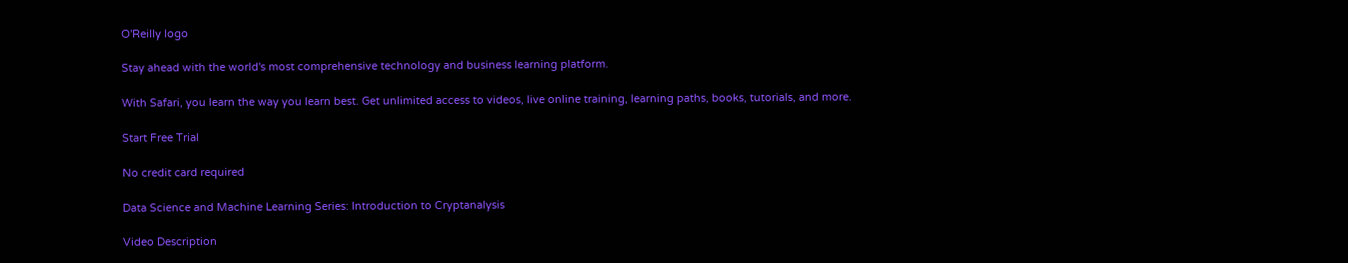O'Reilly logo

Stay ahead with the world's most comprehensive technology and business learning platform.

With Safari, you learn the way you learn best. Get unlimited access to videos, live online training, learning paths, books, tutorials, and more.

Start Free Trial

No credit card required

Data Science and Machine Learning Series: Introduction to Cryptanalysis

Video Description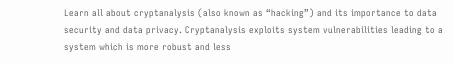Learn all about cryptanalysis (also known as “hacking”) and its importance to data security and data privacy. Cryptanalysis exploits system vulnerabilities leading to a system which is more robust and less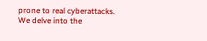prone to real cyberattacks. We delve into the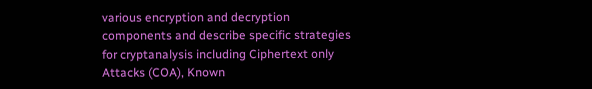various encryption and decryption components and describe specific strategies for cryptanalysis including Ciphertext only Attacks (COA), Known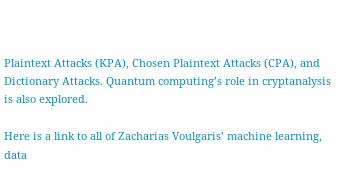Plaintext Attacks (KPA), Chosen Plaintext Attacks (CPA), and Dictionary Attacks. Quantum computing’s role in cryptanalysis is also explored.

Here is a link to all of Zacharias Voulgaris’ machine learning, data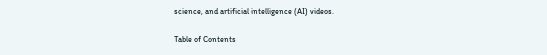science, and artificial intelligence (AI) videos.

Table of Contents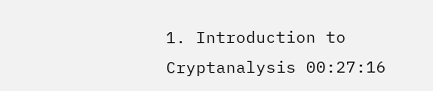1. Introduction to Cryptanalysis 00:27:16